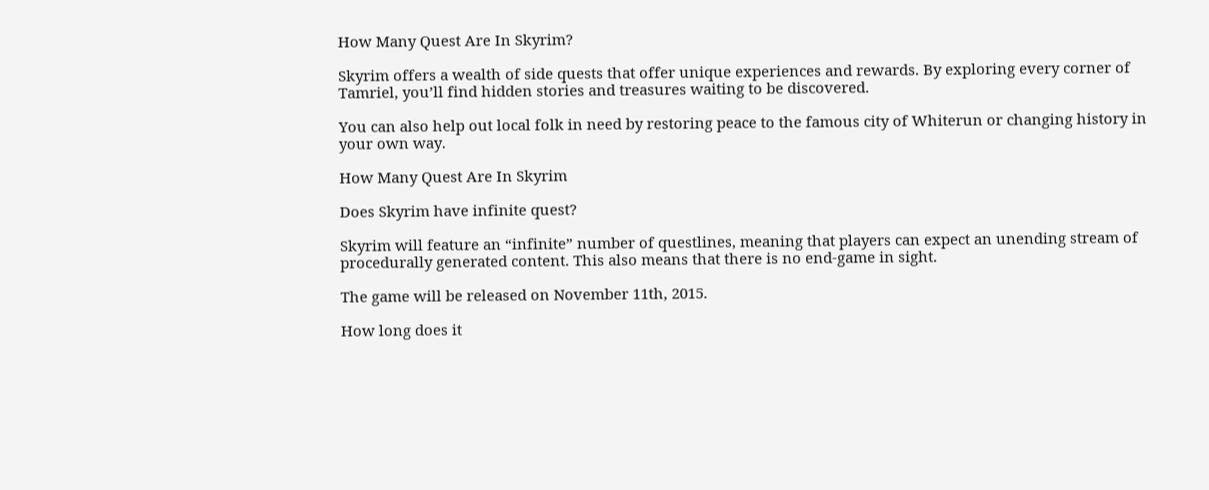How Many Quest Are In Skyrim?

Skyrim offers a wealth of side quests that offer unique experiences and rewards. By exploring every corner of Tamriel, you’ll find hidden stories and treasures waiting to be discovered.

You can also help out local folk in need by restoring peace to the famous city of Whiterun or changing history in your own way.

How Many Quest Are In Skyrim

Does Skyrim have infinite quest?

Skyrim will feature an “infinite” number of questlines, meaning that players can expect an unending stream of procedurally generated content. This also means that there is no end-game in sight.

The game will be released on November 11th, 2015.

How long does it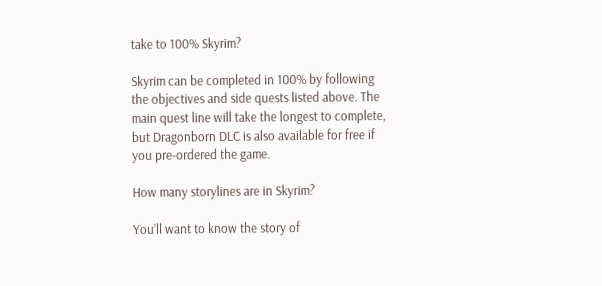take to 100% Skyrim?

Skyrim can be completed in 100% by following the objectives and side quests listed above. The main quest line will take the longest to complete, but Dragonborn DLC is also available for free if you pre-ordered the game.

How many storylines are in Skyrim?

You’ll want to know the story of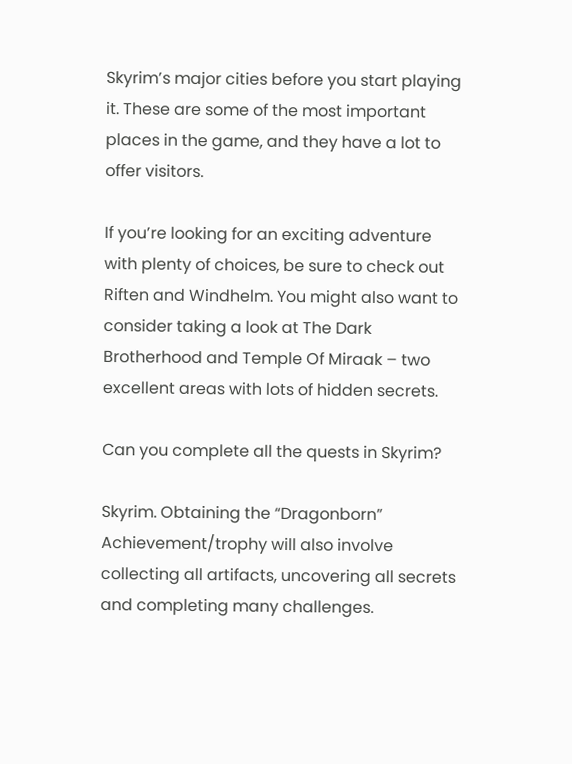Skyrim’s major cities before you start playing it. These are some of the most important places in the game, and they have a lot to offer visitors.

If you’re looking for an exciting adventure with plenty of choices, be sure to check out Riften and Windhelm. You might also want to consider taking a look at The Dark Brotherhood and Temple Of Miraak – two excellent areas with lots of hidden secrets.

Can you complete all the quests in Skyrim?

Skyrim. Obtaining the “Dragonborn” Achievement/trophy will also involve collecting all artifacts, uncovering all secrets and completing many challenges.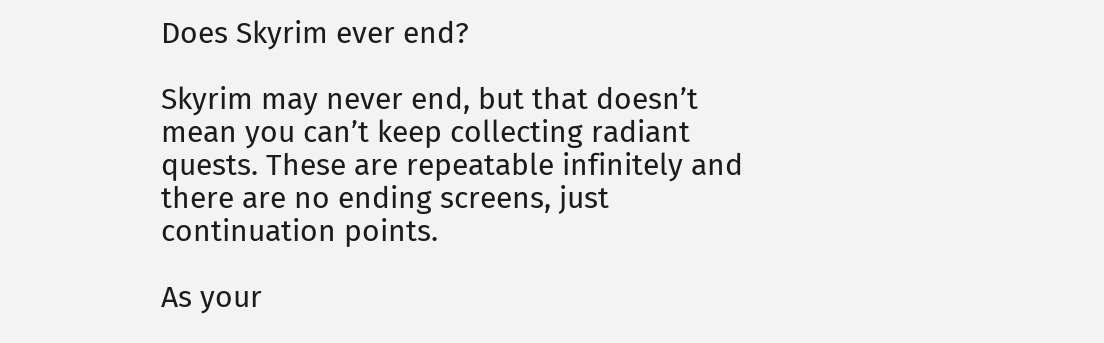Does Skyrim ever end?

Skyrim may never end, but that doesn’t mean you can’t keep collecting radiant quests. These are repeatable infinitely and there are no ending screens, just continuation points.

As your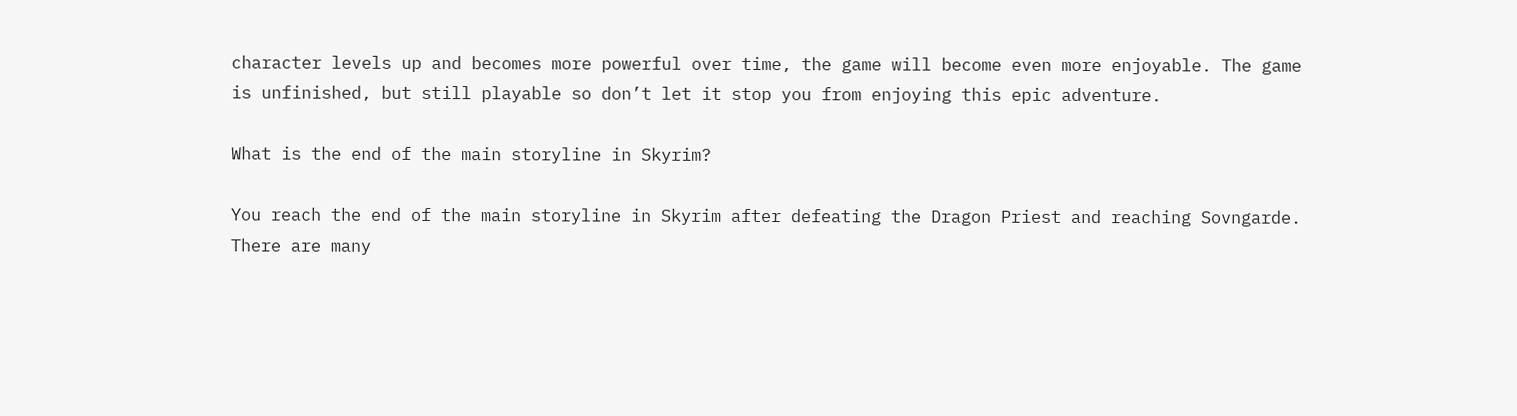character levels up and becomes more powerful over time, the game will become even more enjoyable. The game is unfinished, but still playable so don’t let it stop you from enjoying this epic adventure.

What is the end of the main storyline in Skyrim?

You reach the end of the main storyline in Skyrim after defeating the Dragon Priest and reaching Sovngarde. There are many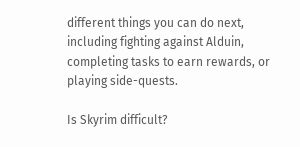different things you can do next, including fighting against Alduin, completing tasks to earn rewards, or playing side-quests.

Is Skyrim difficult?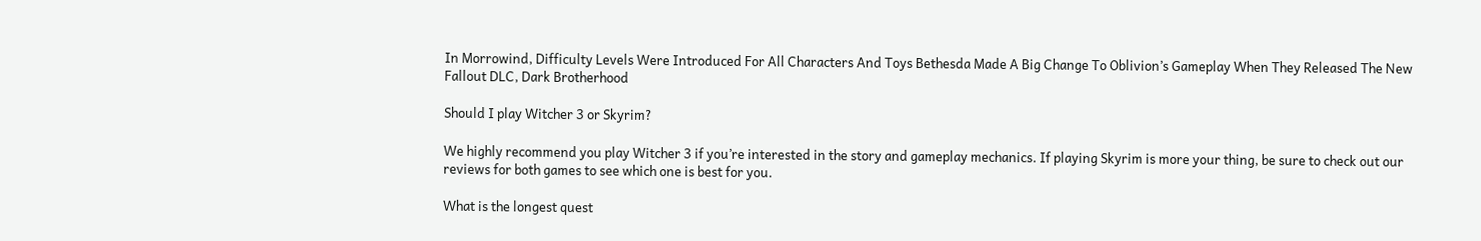In Morrowind, Difficulty Levels Were Introduced For All Characters And Toys Bethesda Made A Big Change To Oblivion’s Gameplay When They Released The New Fallout DLC, Dark Brotherhood

Should I play Witcher 3 or Skyrim?

We highly recommend you play Witcher 3 if you’re interested in the story and gameplay mechanics. If playing Skyrim is more your thing, be sure to check out our reviews for both games to see which one is best for you.

What is the longest quest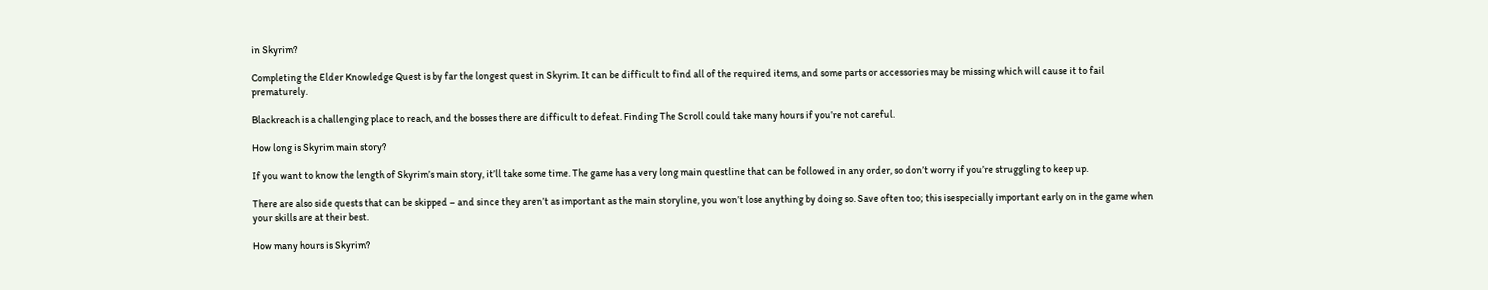in Skyrim?

Completing the Elder Knowledge Quest is by far the longest quest in Skyrim. It can be difficult to find all of the required items, and some parts or accessories may be missing which will cause it to fail prematurely.

Blackreach is a challenging place to reach, and the bosses there are difficult to defeat. Finding The Scroll could take many hours if you’re not careful.

How long is Skyrim main story?

If you want to know the length of Skyrim’s main story, it’ll take some time. The game has a very long main questline that can be followed in any order, so don’t worry if you’re struggling to keep up.

There are also side quests that can be skipped – and since they aren’t as important as the main storyline, you won’t lose anything by doing so. Save often too; this isespecially important early on in the game when your skills are at their best.

How many hours is Skyrim?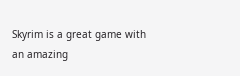Skyrim is a great game with an amazing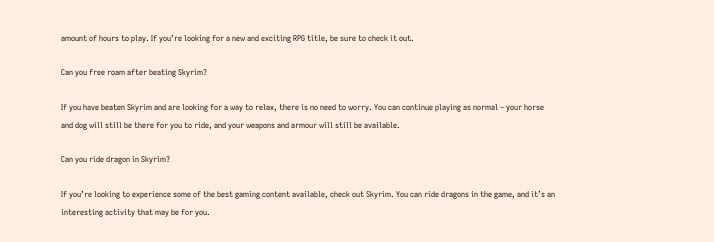amount of hours to play. If you’re looking for a new and exciting RPG title, be sure to check it out.

Can you free roam after beating Skyrim?

If you have beaten Skyrim and are looking for a way to relax, there is no need to worry. You can continue playing as normal – your horse and dog will still be there for you to ride, and your weapons and armour will still be available.

Can you ride dragon in Skyrim?

If you’re looking to experience some of the best gaming content available, check out Skyrim. You can ride dragons in the game, and it’s an interesting activity that may be for you.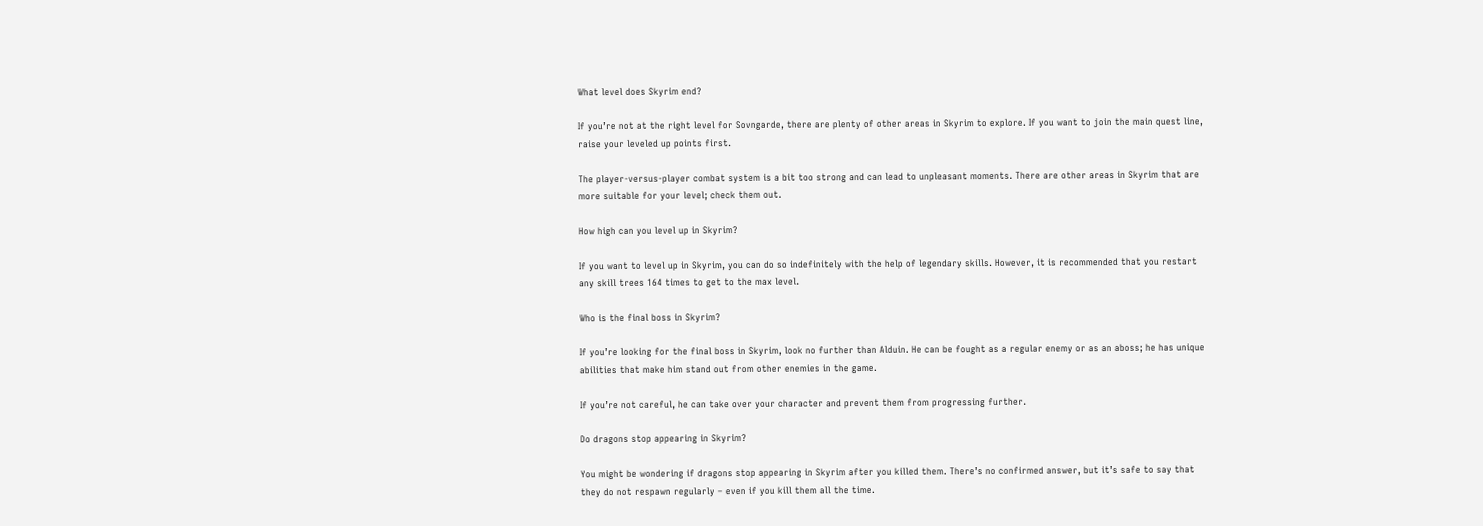What level does Skyrim end?

If you’re not at the right level for Sovngarde, there are plenty of other areas in Skyrim to explore. If you want to join the main quest line, raise your leveled up points first.

The player-versus-player combat system is a bit too strong and can lead to unpleasant moments. There are other areas in Skyrim that are more suitable for your level; check them out.

How high can you level up in Skyrim?

If you want to level up in Skyrim, you can do so indefinitely with the help of legendary skills. However, it is recommended that you restart any skill trees 164 times to get to the max level.

Who is the final boss in Skyrim?

If you’re looking for the final boss in Skyrim, look no further than Alduin. He can be fought as a regular enemy or as an aboss; he has unique abilities that make him stand out from other enemies in the game.

If you’re not careful, he can take over your character and prevent them from progressing further.

Do dragons stop appearing in Skyrim?

You might be wondering if dragons stop appearing in Skyrim after you killed them. There’s no confirmed answer, but it’s safe to say that they do not respawn regularly – even if you kill them all the time.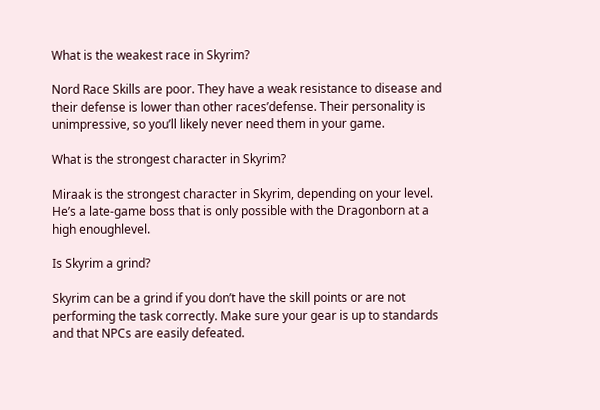What is the weakest race in Skyrim?

Nord Race Skills are poor. They have a weak resistance to disease and their defense is lower than other races’defense. Their personality is unimpressive, so you’ll likely never need them in your game.

What is the strongest character in Skyrim?

Miraak is the strongest character in Skyrim, depending on your level. He’s a late-game boss that is only possible with the Dragonborn at a high enoughlevel.

Is Skyrim a grind?

Skyrim can be a grind if you don’t have the skill points or are not performing the task correctly. Make sure your gear is up to standards and that NPCs are easily defeated.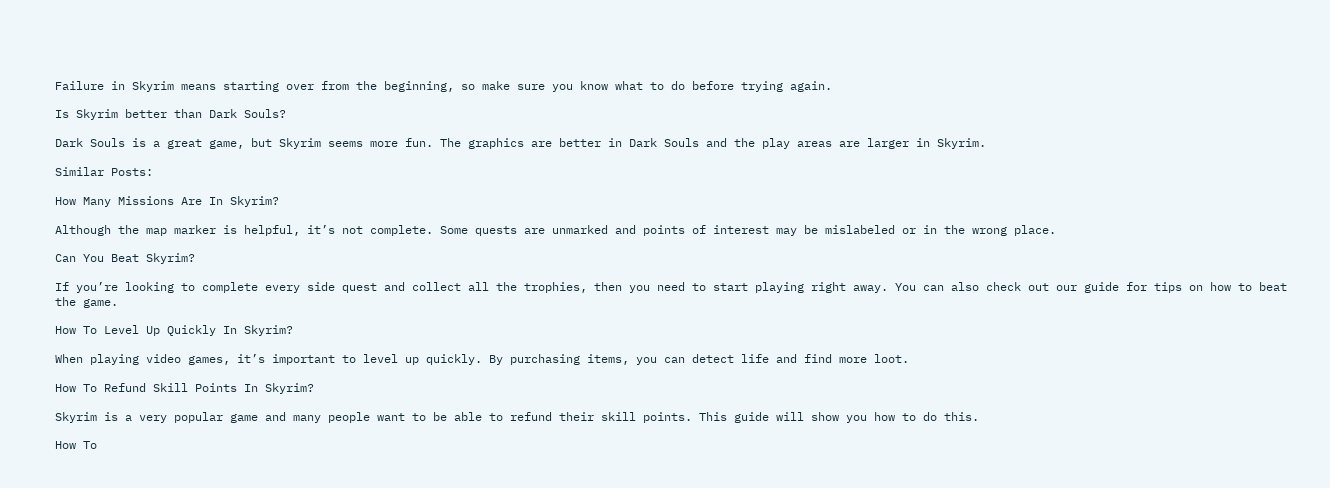Failure in Skyrim means starting over from the beginning, so make sure you know what to do before trying again.

Is Skyrim better than Dark Souls?

Dark Souls is a great game, but Skyrim seems more fun. The graphics are better in Dark Souls and the play areas are larger in Skyrim.

Similar Posts:

How Many Missions Are In Skyrim?

Although the map marker is helpful, it’s not complete. Some quests are unmarked and points of interest may be mislabeled or in the wrong place.

Can You Beat Skyrim?

If you’re looking to complete every side quest and collect all the trophies, then you need to start playing right away. You can also check out our guide for tips on how to beat the game.

How To Level Up Quickly In Skyrim?

When playing video games, it’s important to level up quickly. By purchasing items, you can detect life and find more loot.

How To Refund Skill Points In Skyrim?

Skyrim is a very popular game and many people want to be able to refund their skill points. This guide will show you how to do this.

How To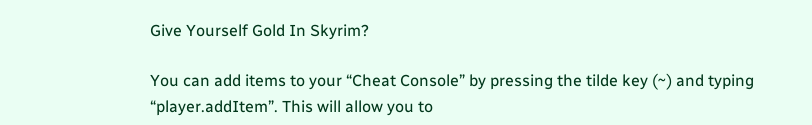Give Yourself Gold In Skyrim?

You can add items to your “Cheat Console” by pressing the tilde key (~) and typing “player.addItem”. This will allow you to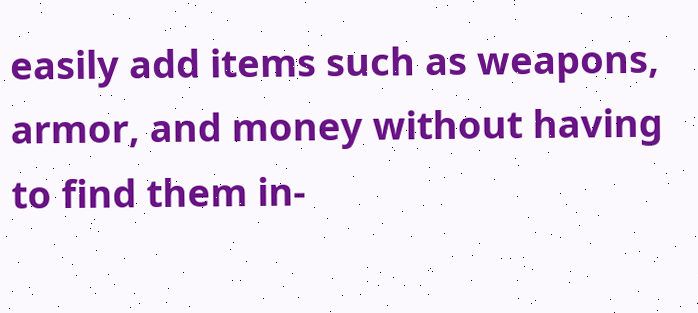easily add items such as weapons, armor, and money without having to find them in-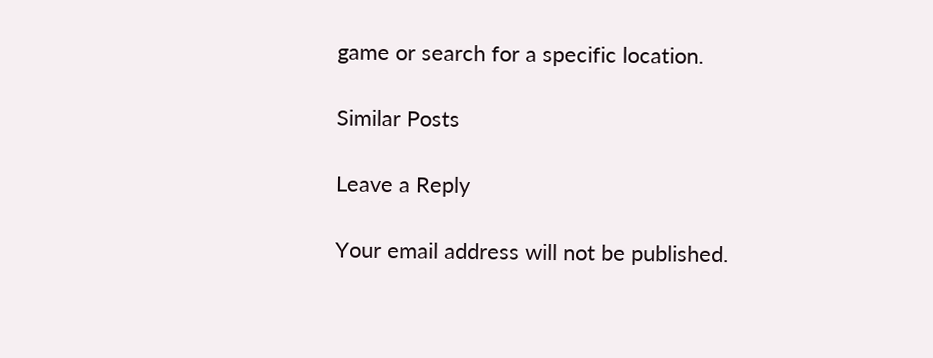game or search for a specific location.

Similar Posts

Leave a Reply

Your email address will not be published.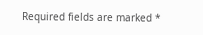Required fields are marked *